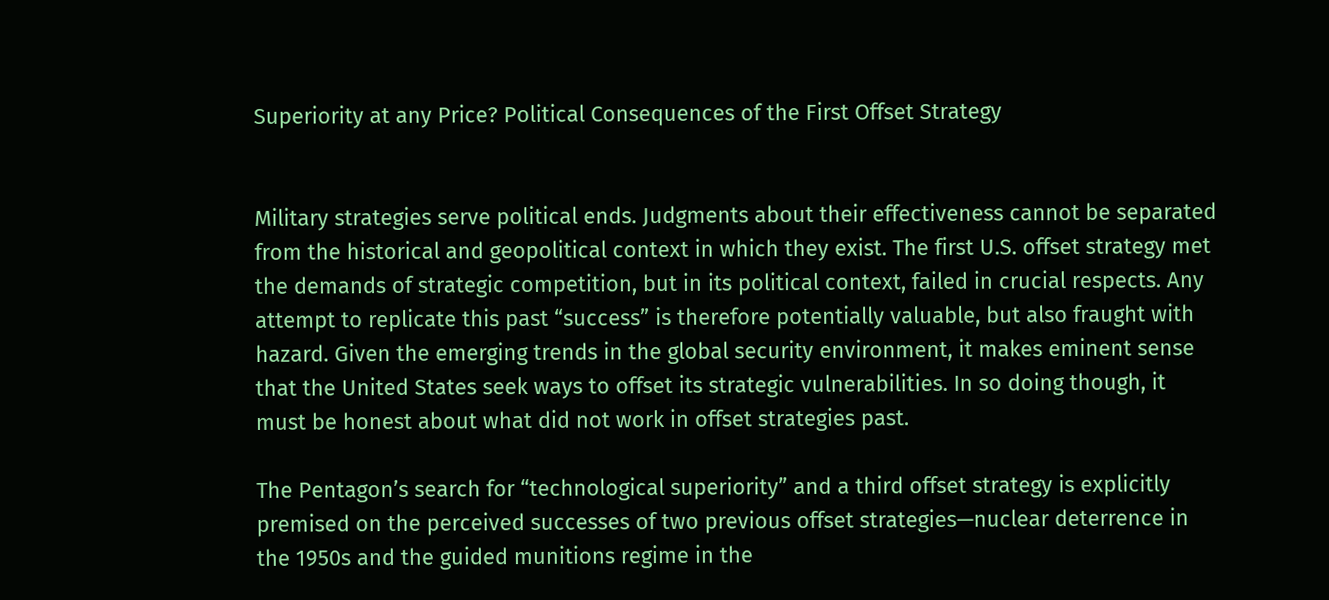Superiority at any Price? Political Consequences of the First Offset Strategy


Military strategies serve political ends. Judgments about their effectiveness cannot be separated from the historical and geopolitical context in which they exist. The first U.S. offset strategy met the demands of strategic competition, but in its political context, failed in crucial respects. Any attempt to replicate this past “success” is therefore potentially valuable, but also fraught with hazard. Given the emerging trends in the global security environment, it makes eminent sense that the United States seek ways to offset its strategic vulnerabilities. In so doing though, it must be honest about what did not work in offset strategies past.

The Pentagon’s search for “technological superiority” and a third offset strategy is explicitly premised on the perceived successes of two previous offset strategies—nuclear deterrence in the 1950s and the guided munitions regime in the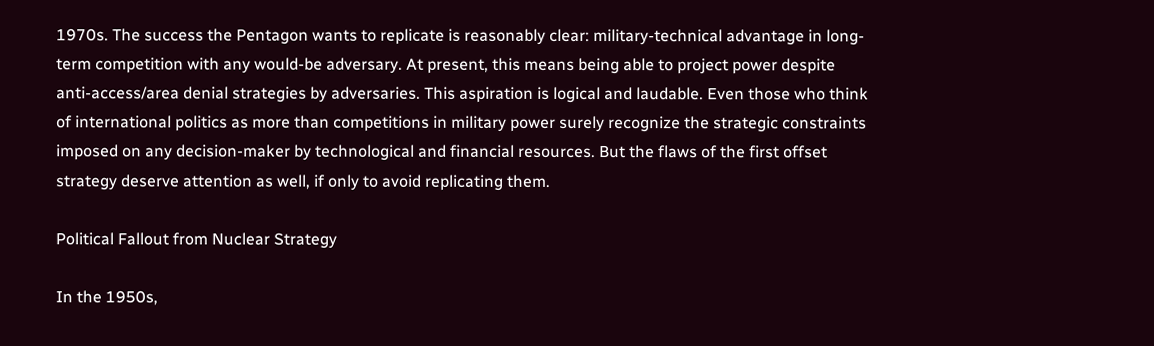1970s. The success the Pentagon wants to replicate is reasonably clear: military-technical advantage in long-term competition with any would-be adversary. At present, this means being able to project power despite anti-access/area denial strategies by adversaries. This aspiration is logical and laudable. Even those who think of international politics as more than competitions in military power surely recognize the strategic constraints imposed on any decision-maker by technological and financial resources. But the flaws of the first offset strategy deserve attention as well, if only to avoid replicating them.

Political Fallout from Nuclear Strategy

In the 1950s,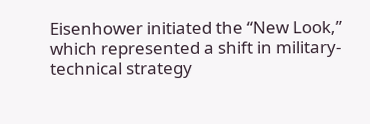Eisenhower initiated the “New Look,” which represented a shift in military-technical strategy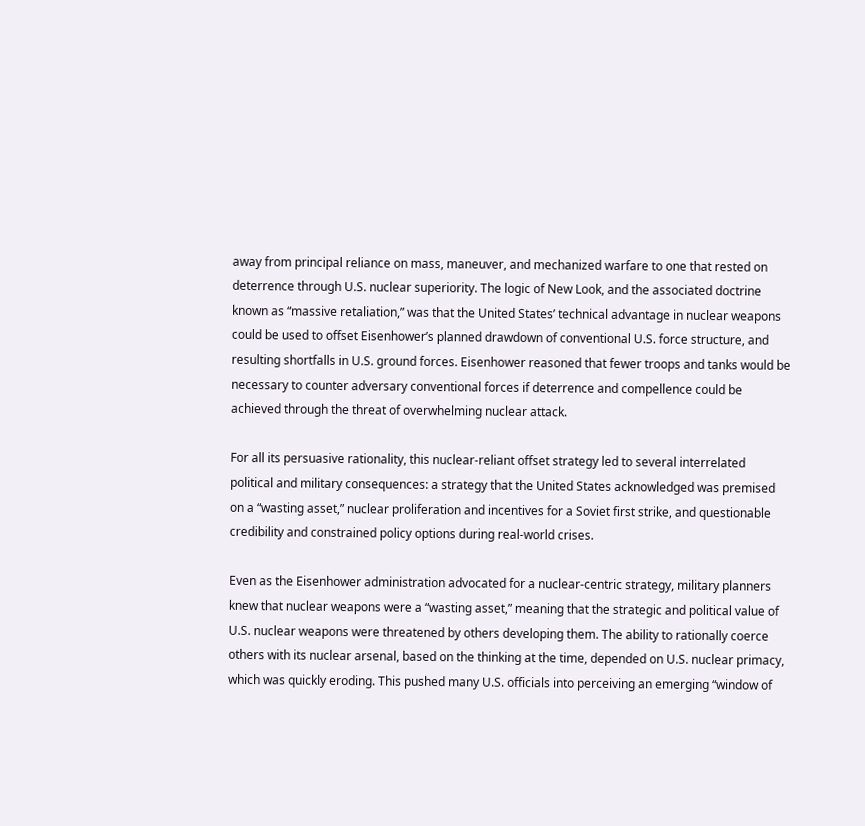away from principal reliance on mass, maneuver, and mechanized warfare to one that rested on deterrence through U.S. nuclear superiority. The logic of New Look, and the associated doctrine known as “massive retaliation,” was that the United States’ technical advantage in nuclear weapons could be used to offset Eisenhower’s planned drawdown of conventional U.S. force structure, and resulting shortfalls in U.S. ground forces. Eisenhower reasoned that fewer troops and tanks would be necessary to counter adversary conventional forces if deterrence and compellence could be achieved through the threat of overwhelming nuclear attack.

For all its persuasive rationality, this nuclear-reliant offset strategy led to several interrelated political and military consequences: a strategy that the United States acknowledged was premised on a “wasting asset,” nuclear proliferation and incentives for a Soviet first strike, and questionable credibility and constrained policy options during real-world crises.

Even as the Eisenhower administration advocated for a nuclear-centric strategy, military planners knew that nuclear weapons were a “wasting asset,” meaning that the strategic and political value of U.S. nuclear weapons were threatened by others developing them. The ability to rationally coerce others with its nuclear arsenal, based on the thinking at the time, depended on U.S. nuclear primacy, which was quickly eroding. This pushed many U.S. officials into perceiving an emerging “window of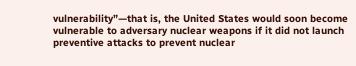vulnerability”—that is, the United States would soon become vulnerable to adversary nuclear weapons if it did not launch preventive attacks to prevent nuclear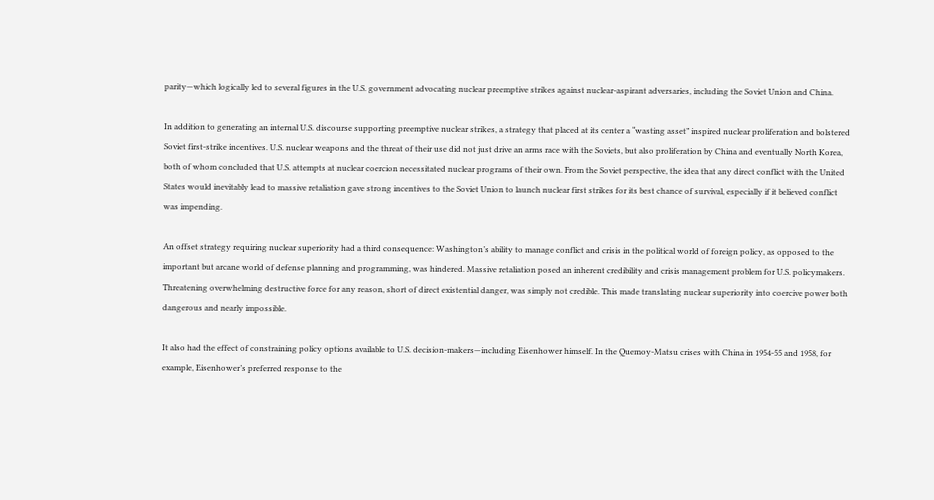parity—which logically led to several figures in the U.S. government advocating nuclear preemptive strikes against nuclear-aspirant adversaries, including the Soviet Union and China.

In addition to generating an internal U.S. discourse supporting preemptive nuclear strikes, a strategy that placed at its center a “wasting asset” inspired nuclear proliferation and bolstered Soviet first-strike incentives. U.S. nuclear weapons and the threat of their use did not just drive an arms race with the Soviets, but also proliferation by China and eventually North Korea, both of whom concluded that U.S. attempts at nuclear coercion necessitated nuclear programs of their own. From the Soviet perspective, the idea that any direct conflict with the United States would inevitably lead to massive retaliation gave strong incentives to the Soviet Union to launch nuclear first strikes for its best chance of survival, especially if it believed conflict was impending.

An offset strategy requiring nuclear superiority had a third consequence: Washington’s ability to manage conflict and crisis in the political world of foreign policy, as opposed to the important but arcane world of defense planning and programming, was hindered. Massive retaliation posed an inherent credibility and crisis management problem for U.S. policymakers. Threatening overwhelming destructive force for any reason, short of direct existential danger, was simply not credible. This made translating nuclear superiority into coercive power both dangerous and nearly impossible.

It also had the effect of constraining policy options available to U.S. decision-makers—including Eisenhower himself. In the Quemoy-Matsu crises with China in 1954-55 and 1958, for example, Eisenhower’s preferred response to the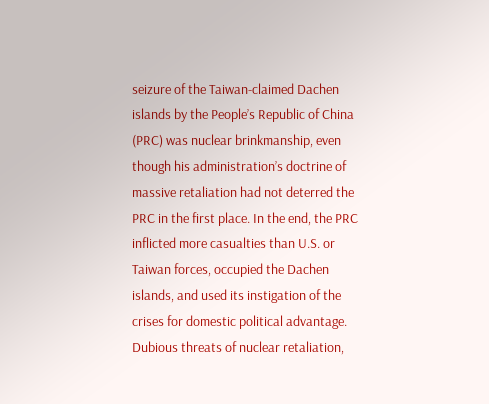seizure of the Taiwan-claimed Dachen islands by the People’s Republic of China (PRC) was nuclear brinkmanship, even though his administration’s doctrine of massive retaliation had not deterred the PRC in the first place. In the end, the PRC inflicted more casualties than U.S. or Taiwan forces, occupied the Dachen islands, and used its instigation of the crises for domestic political advantage. Dubious threats of nuclear retaliation,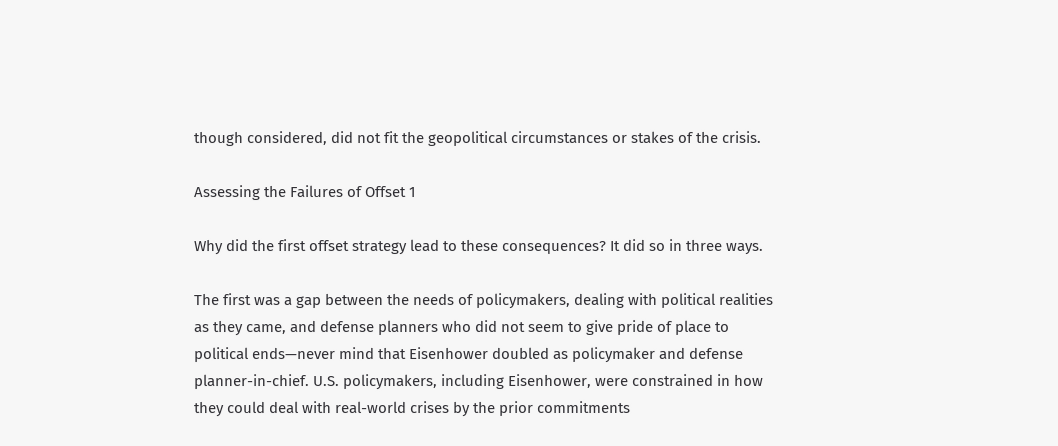though considered, did not fit the geopolitical circumstances or stakes of the crisis.

Assessing the Failures of Offset 1

Why did the first offset strategy lead to these consequences? It did so in three ways.

The first was a gap between the needs of policymakers, dealing with political realities as they came, and defense planners who did not seem to give pride of place to political ends—never mind that Eisenhower doubled as policymaker and defense planner-in-chief. U.S. policymakers, including Eisenhower, were constrained in how they could deal with real-world crises by the prior commitments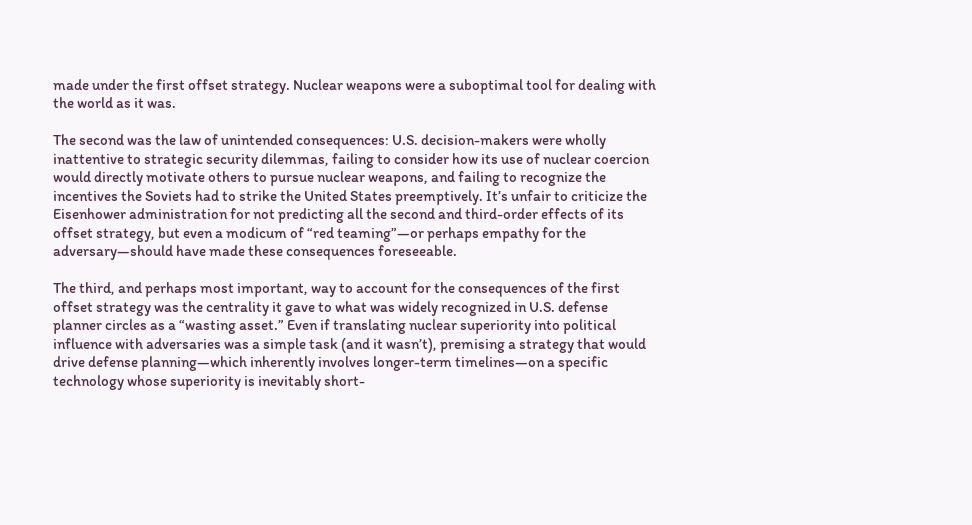made under the first offset strategy. Nuclear weapons were a suboptimal tool for dealing with the world as it was.

The second was the law of unintended consequences: U.S. decision-makers were wholly inattentive to strategic security dilemmas, failing to consider how its use of nuclear coercion would directly motivate others to pursue nuclear weapons, and failing to recognize the incentives the Soviets had to strike the United States preemptively. It’s unfair to criticize the Eisenhower administration for not predicting all the second and third-order effects of its offset strategy, but even a modicum of “red teaming”—or perhaps empathy for the adversary—should have made these consequences foreseeable.

The third, and perhaps most important, way to account for the consequences of the first offset strategy was the centrality it gave to what was widely recognized in U.S. defense planner circles as a “wasting asset.” Even if translating nuclear superiority into political influence with adversaries was a simple task (and it wasn’t), premising a strategy that would drive defense planning—which inherently involves longer-term timelines—on a specific technology whose superiority is inevitably short-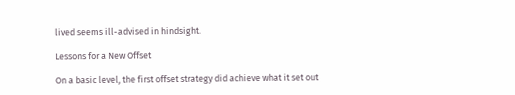lived seems ill-advised in hindsight.

Lessons for a New Offset

On a basic level, the first offset strategy did achieve what it set out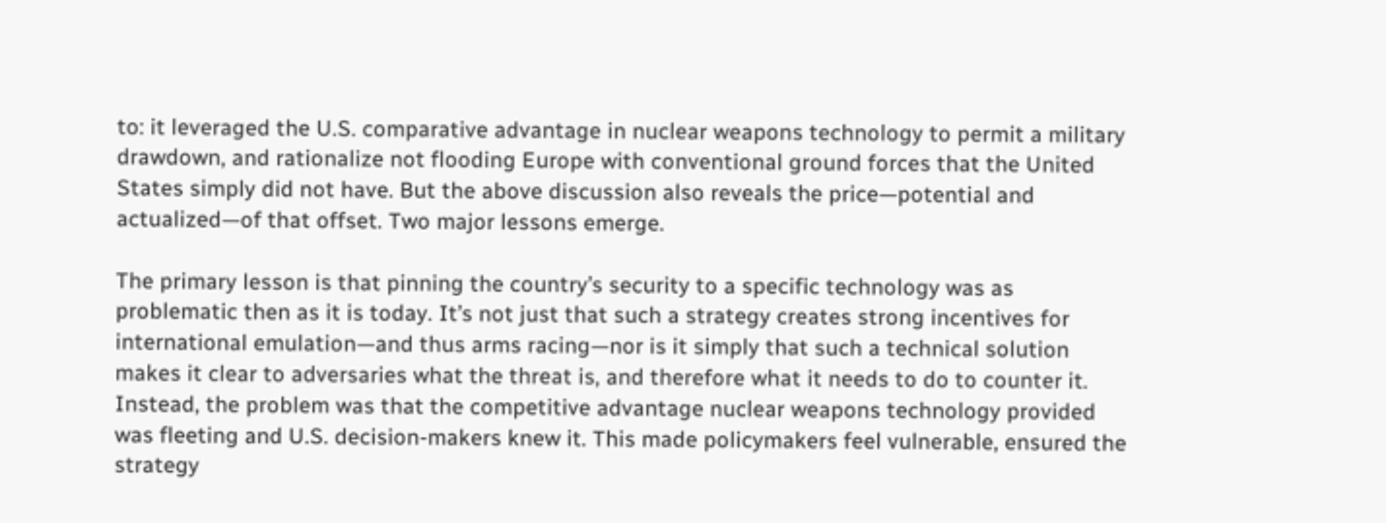to: it leveraged the U.S. comparative advantage in nuclear weapons technology to permit a military drawdown, and rationalize not flooding Europe with conventional ground forces that the United States simply did not have. But the above discussion also reveals the price—potential and actualized—of that offset. Two major lessons emerge.

The primary lesson is that pinning the country’s security to a specific technology was as problematic then as it is today. It’s not just that such a strategy creates strong incentives for international emulation—and thus arms racing—nor is it simply that such a technical solution makes it clear to adversaries what the threat is, and therefore what it needs to do to counter it. Instead, the problem was that the competitive advantage nuclear weapons technology provided was fleeting and U.S. decision-makers knew it. This made policymakers feel vulnerable, ensured the strategy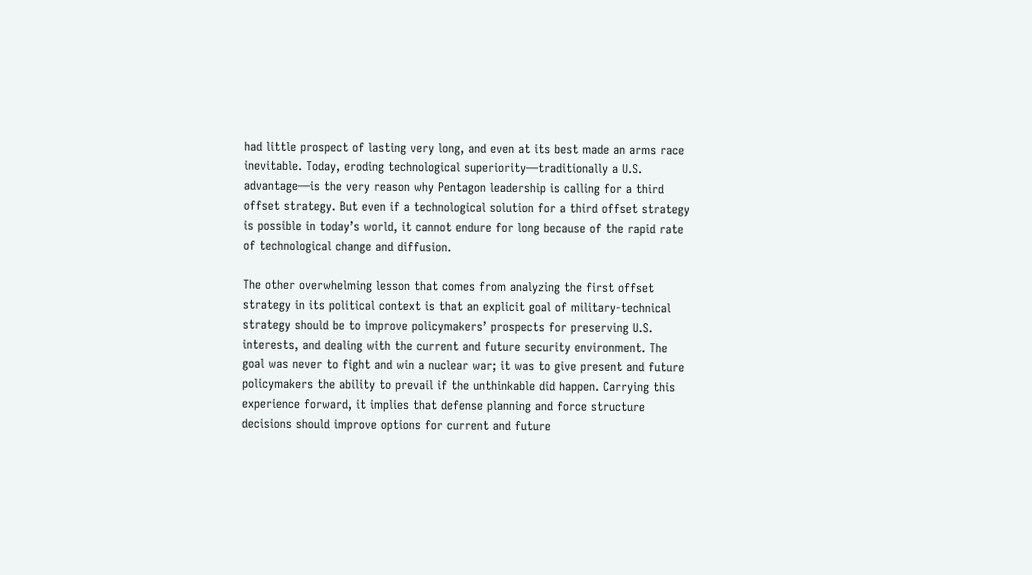had little prospect of lasting very long, and even at its best made an arms race inevitable. Today, eroding technological superiority—traditionally a U.S. advantage—is the very reason why Pentagon leadership is calling for a third offset strategy. But even if a technological solution for a third offset strategy is possible in today’s world, it cannot endure for long because of the rapid rate of technological change and diffusion.

The other overwhelming lesson that comes from analyzing the first offset strategy in its political context is that an explicit goal of military-technical strategy should be to improve policymakers’ prospects for preserving U.S. interests, and dealing with the current and future security environment. The goal was never to fight and win a nuclear war; it was to give present and future policymakers the ability to prevail if the unthinkable did happen. Carrying this experience forward, it implies that defense planning and force structure decisions should improve options for current and future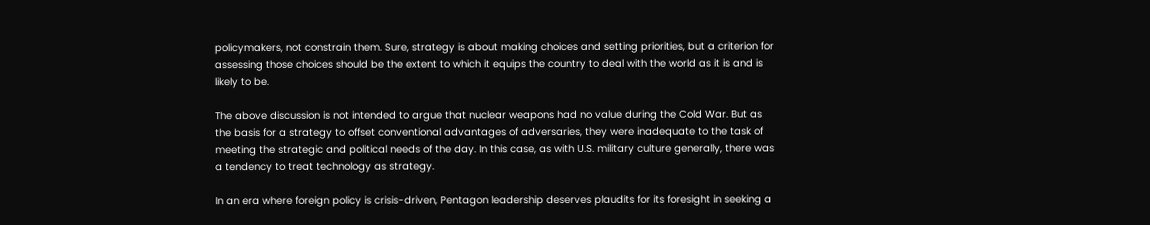policymakers, not constrain them. Sure, strategy is about making choices and setting priorities, but a criterion for assessing those choices should be the extent to which it equips the country to deal with the world as it is and is likely to be.

The above discussion is not intended to argue that nuclear weapons had no value during the Cold War. But as the basis for a strategy to offset conventional advantages of adversaries, they were inadequate to the task of meeting the strategic and political needs of the day. In this case, as with U.S. military culture generally, there was a tendency to treat technology as strategy.

In an era where foreign policy is crisis-driven, Pentagon leadership deserves plaudits for its foresight in seeking a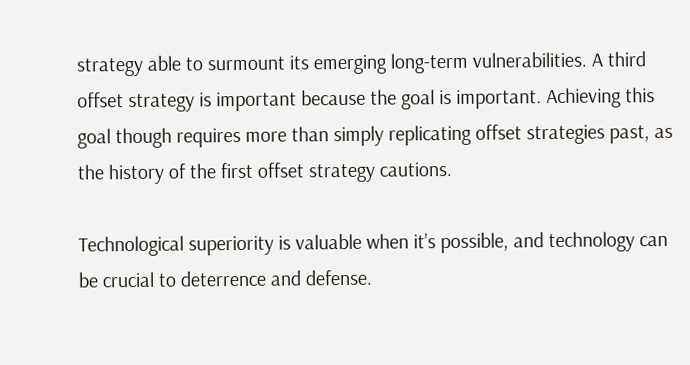strategy able to surmount its emerging long-term vulnerabilities. A third offset strategy is important because the goal is important. Achieving this goal though requires more than simply replicating offset strategies past, as the history of the first offset strategy cautions.

Technological superiority is valuable when it’s possible, and technology can be crucial to deterrence and defense.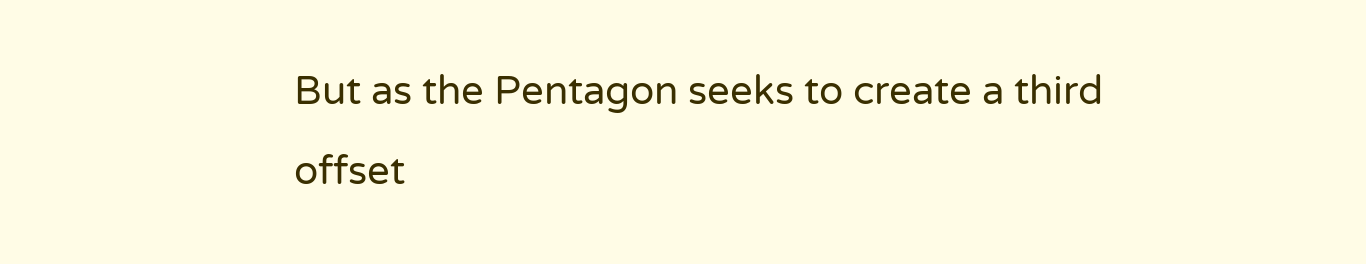But as the Pentagon seeks to create a third offset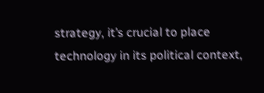strategy, it’s crucial to place technology in its political context,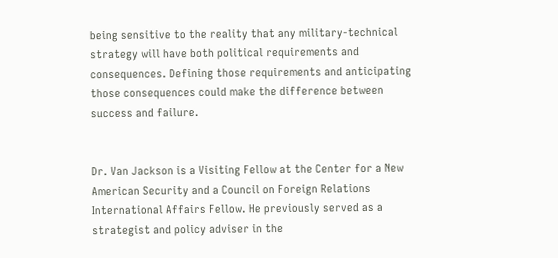being sensitive to the reality that any military-technical strategy will have both political requirements and consequences. Defining those requirements and anticipating those consequences could make the difference between success and failure.


Dr. Van Jackson is a Visiting Fellow at the Center for a New American Security and a Council on Foreign Relations International Affairs Fellow. He previously served as a strategist and policy adviser in the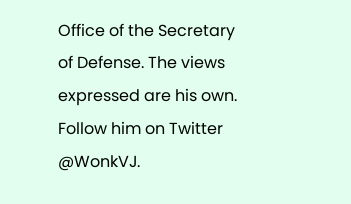Office of the Secretary of Defense. The views expressed are his own. Follow him on Twitter @WonkVJ.